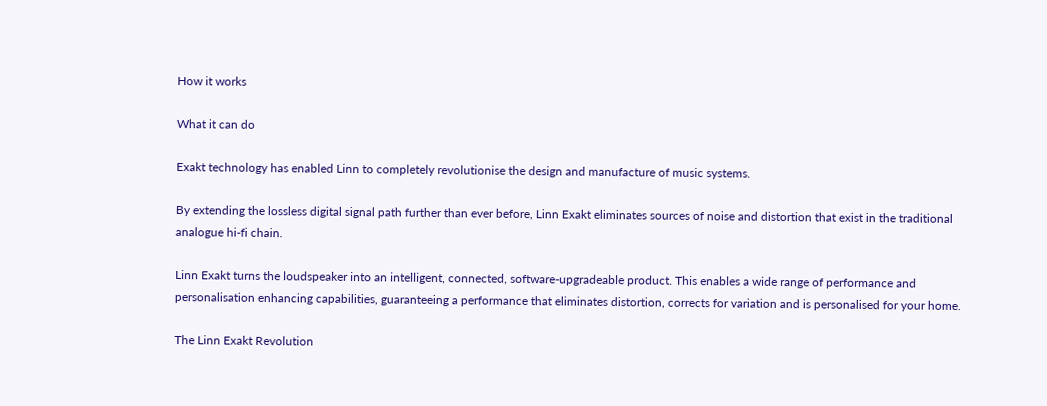How it works

What it can do

Exakt technology has enabled Linn to completely revolutionise the design and manufacture of music systems.

By extending the lossless digital signal path further than ever before, Linn Exakt eliminates sources of noise and distortion that exist in the traditional analogue hi-fi chain.

Linn Exakt turns the loudspeaker into an intelligent, connected, software-upgradeable product. This enables a wide range of performance and personalisation enhancing capabilities, guaranteeing a performance that eliminates distortion, corrects for variation and is personalised for your home.

The Linn Exakt Revolution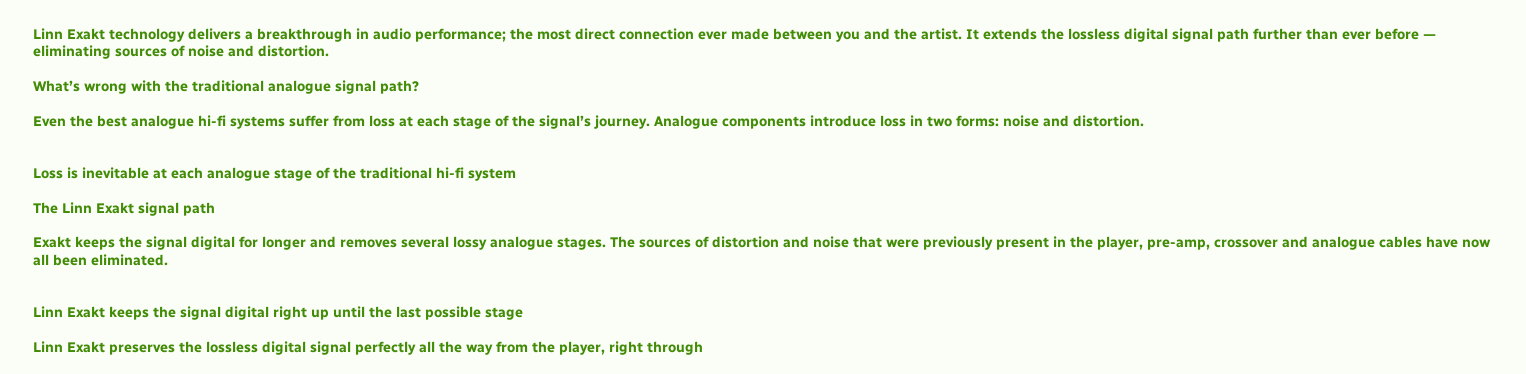Linn Exakt technology delivers a breakthrough in audio performance; the most direct connection ever made between you and the artist. It extends the lossless digital signal path further than ever before — eliminating sources of noise and distortion.

What’s wrong with the traditional analogue signal path?

Even the best analogue hi-fi systems suffer from loss at each stage of the signal’s journey. Analogue components introduce loss in two forms: noise and distortion.


Loss is inevitable at each analogue stage of the traditional hi-fi system

The Linn Exakt signal path

Exakt keeps the signal digital for longer and removes several lossy analogue stages. The sources of distortion and noise that were previously present in the player, pre-amp, crossover and analogue cables have now all been eliminated.


Linn Exakt keeps the signal digital right up until the last possible stage

Linn Exakt preserves the lossless digital signal perfectly all the way from the player, right through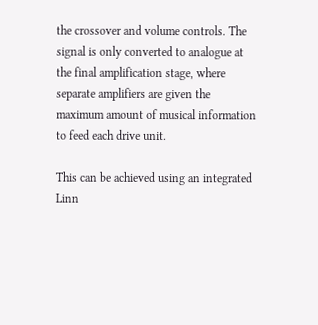the crossover and volume controls. The signal is only converted to analogue at the final amplification stage, where separate amplifiers are given the maximum amount of musical information to feed each drive unit.

This can be achieved using an integrated Linn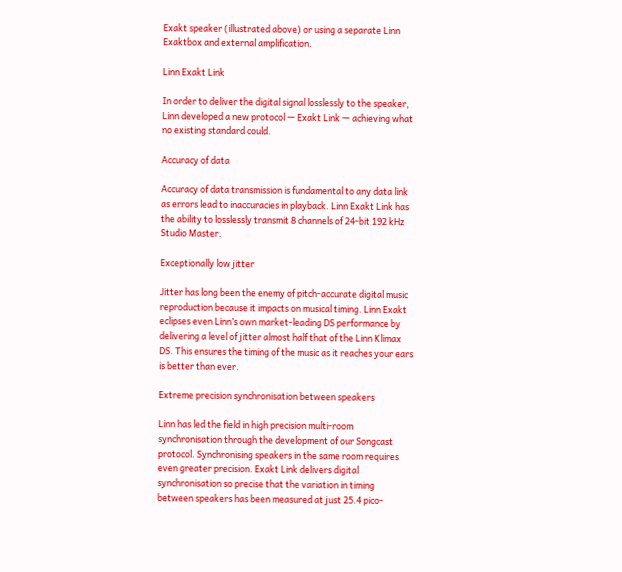Exakt speaker (illustrated above) or using a separate Linn Exaktbox and external amplification.

Linn Exakt Link

In order to deliver the digital signal losslessly to the speaker, Linn developed a new protocol — Exakt Link — achieving what no existing standard could.

Accuracy of data

Accuracy of data transmission is fundamental to any data link as errors lead to inaccuracies in playback. Linn Exakt Link has the ability to losslessly transmit 8 channels of 24-bit 192 kHz Studio Master.

Exceptionally low jitter

Jitter has long been the enemy of pitch-accurate digital music reproduction because it impacts on musical timing. Linn Exakt eclipses even Linn’s own market-leading DS performance by delivering a level of jitter almost half that of the Linn Klimax DS. This ensures the timing of the music as it reaches your ears is better than ever.

Extreme precision synchronisation between speakers

Linn has led the field in high precision multi-room synchronisation through the development of our Songcast protocol. Synchronising speakers in the same room requires even greater precision. Exakt Link delivers digital synchronisation so precise that the variation in timing between speakers has been measured at just 25.4 pico-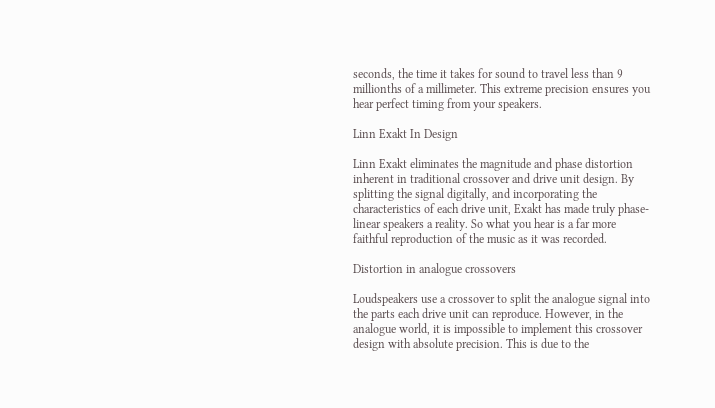seconds, the time it takes for sound to travel less than 9 millionths of a millimeter. This extreme precision ensures you hear perfect timing from your speakers.

Linn Exakt In Design

Linn Exakt eliminates the magnitude and phase distortion inherent in traditional crossover and drive unit design. By splitting the signal digitally, and incorporating the characteristics of each drive unit, Exakt has made truly phase-linear speakers a reality. So what you hear is a far more faithful reproduction of the music as it was recorded.

Distortion in analogue crossovers

Loudspeakers use a crossover to split the analogue signal into the parts each drive unit can reproduce. However, in the analogue world, it is impossible to implement this crossover design with absolute precision. This is due to the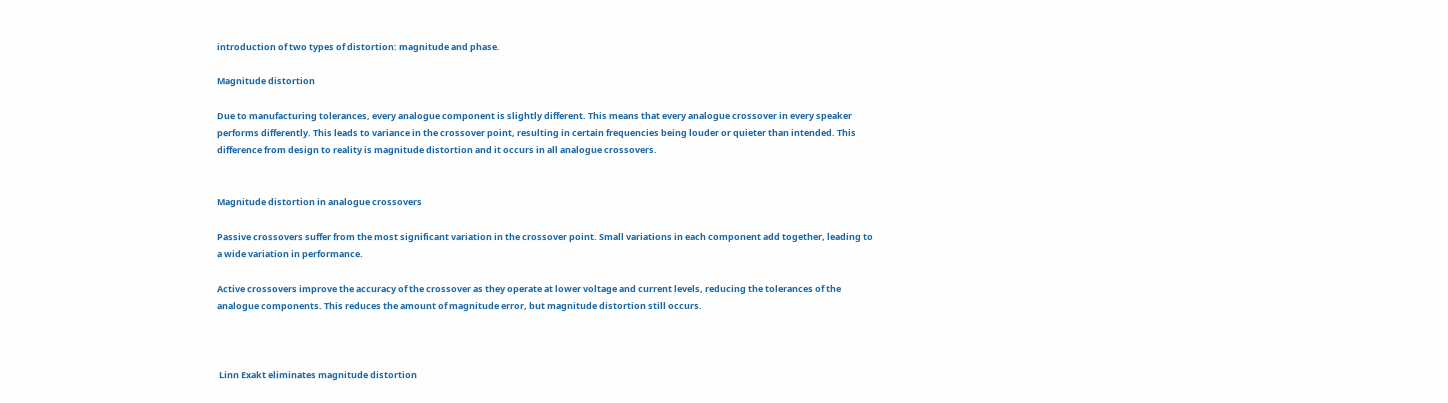introduction of two types of distortion: magnitude and phase.

Magnitude distortion

Due to manufacturing tolerances, every analogue component is slightly different. This means that every analogue crossover in every speaker performs differently. This leads to variance in the crossover point, resulting in certain frequencies being louder or quieter than intended. This difference from design to reality is magnitude distortion and it occurs in all analogue crossovers.


Magnitude distortion in analogue crossovers

Passive crossovers suffer from the most significant variation in the crossover point. Small variations in each component add together, leading to a wide variation in performance.

Active crossovers improve the accuracy of the crossover as they operate at lower voltage and current levels, reducing the tolerances of the analogue components. This reduces the amount of magnitude error, but magnitude distortion still occurs.



 Linn Exakt eliminates magnitude distortion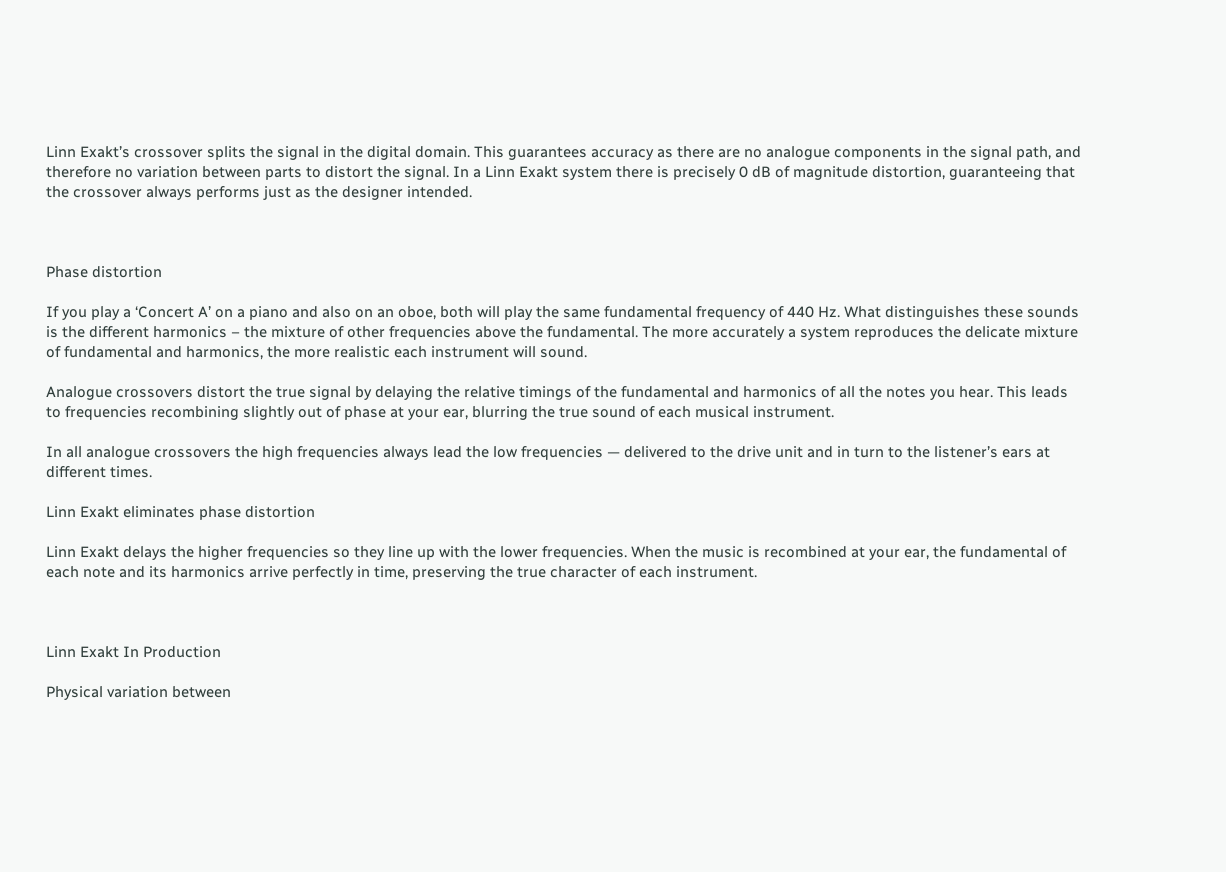Linn Exakt’s crossover splits the signal in the digital domain. This guarantees accuracy as there are no analogue components in the signal path, and therefore no variation between parts to distort the signal. In a Linn Exakt system there is precisely 0 dB of magnitude distortion, guaranteeing that the crossover always performs just as the designer intended.



Phase distortion

If you play a ‘Concert A’ on a piano and also on an oboe, both will play the same fundamental frequency of 440 Hz. What distinguishes these sounds is the different harmonics – the mixture of other frequencies above the fundamental. The more accurately a system reproduces the delicate mixture of fundamental and harmonics, the more realistic each instrument will sound.

Analogue crossovers distort the true signal by delaying the relative timings of the fundamental and harmonics of all the notes you hear. This leads to frequencies recombining slightly out of phase at your ear, blurring the true sound of each musical instrument.

In all analogue crossovers the high frequencies always lead the low frequencies — delivered to the drive unit and in turn to the listener’s ears at different times.

Linn Exakt eliminates phase distortion

Linn Exakt delays the higher frequencies so they line up with the lower frequencies. When the music is recombined at your ear, the fundamental of each note and its harmonics arrive perfectly in time, preserving the true character of each instrument.



Linn Exakt In Production

Physical variation between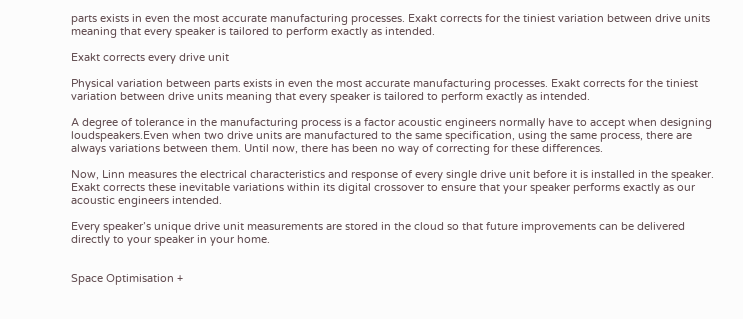parts exists in even the most accurate manufacturing processes. Exakt corrects for the tiniest variation between drive units meaning that every speaker is tailored to perform exactly as intended.

Exakt corrects every drive unit

Physical variation between parts exists in even the most accurate manufacturing processes. Exakt corrects for the tiniest variation between drive units meaning that every speaker is tailored to perform exactly as intended.

A degree of tolerance in the manufacturing process is a factor acoustic engineers normally have to accept when designing loudspeakers.Even when two drive units are manufactured to the same specification, using the same process, there are always variations between them. Until now, there has been no way of correcting for these differences.

Now, Linn measures the electrical characteristics and response of every single drive unit before it is installed in the speaker. Exakt corrects these inevitable variations within its digital crossover to ensure that your speaker performs exactly as our acoustic engineers intended.

Every speaker’s unique drive unit measurements are stored in the cloud so that future improvements can be delivered directly to your speaker in your home.


Space Optimisation +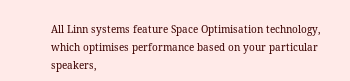All Linn systems feature Space Optimisation technology, which optimises performance based on your particular speakers,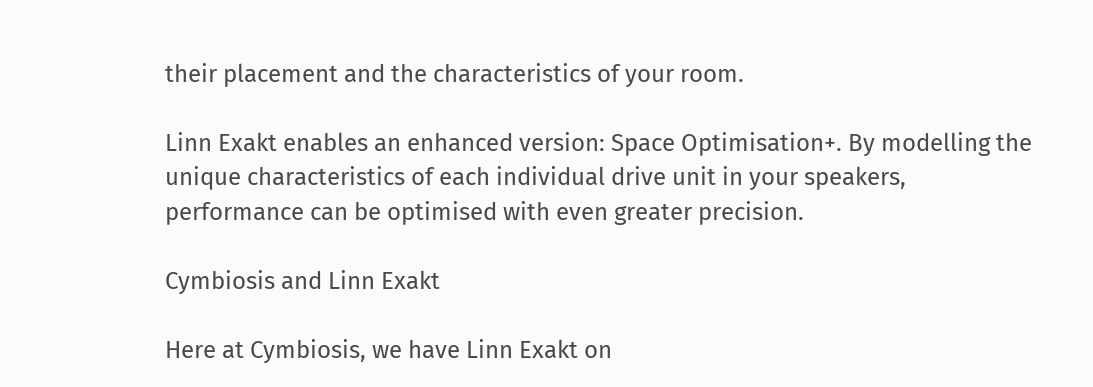their placement and the characteristics of your room.

Linn Exakt enables an enhanced version: Space Optimisation+. By modelling the unique characteristics of each individual drive unit in your speakers, performance can be optimised with even greater precision.

Cymbiosis and Linn Exakt

Here at Cymbiosis, we have Linn Exakt on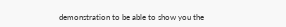demonstration to be able to show you the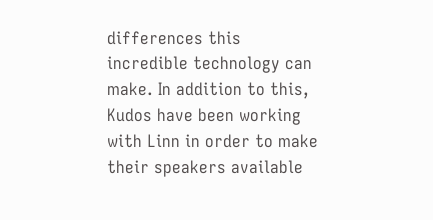differences this incredible technology can make. In addition to this, Kudos have been working with Linn in order to make their speakers available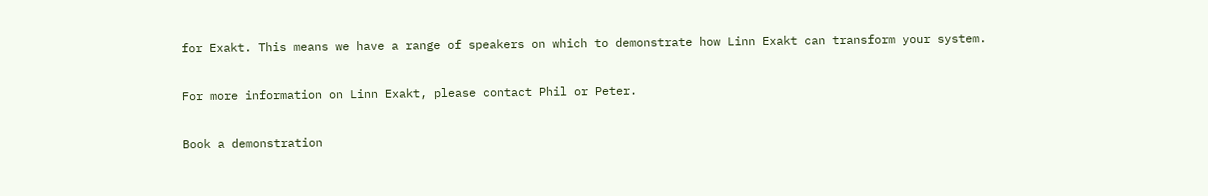for Exakt. This means we have a range of speakers on which to demonstrate how Linn Exakt can transform your system.

For more information on Linn Exakt, please contact Phil or Peter.

Book a demonstration